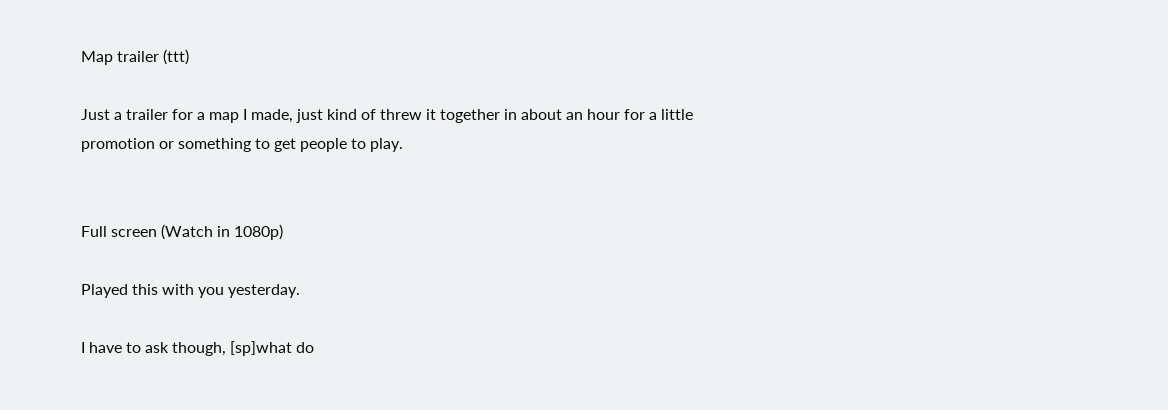Map trailer (ttt)

Just a trailer for a map I made, just kind of threw it together in about an hour for a little promotion or something to get people to play.


Full screen (Watch in 1080p)

Played this with you yesterday.

I have to ask though, [sp]what do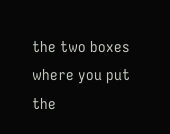the two boxes where you put the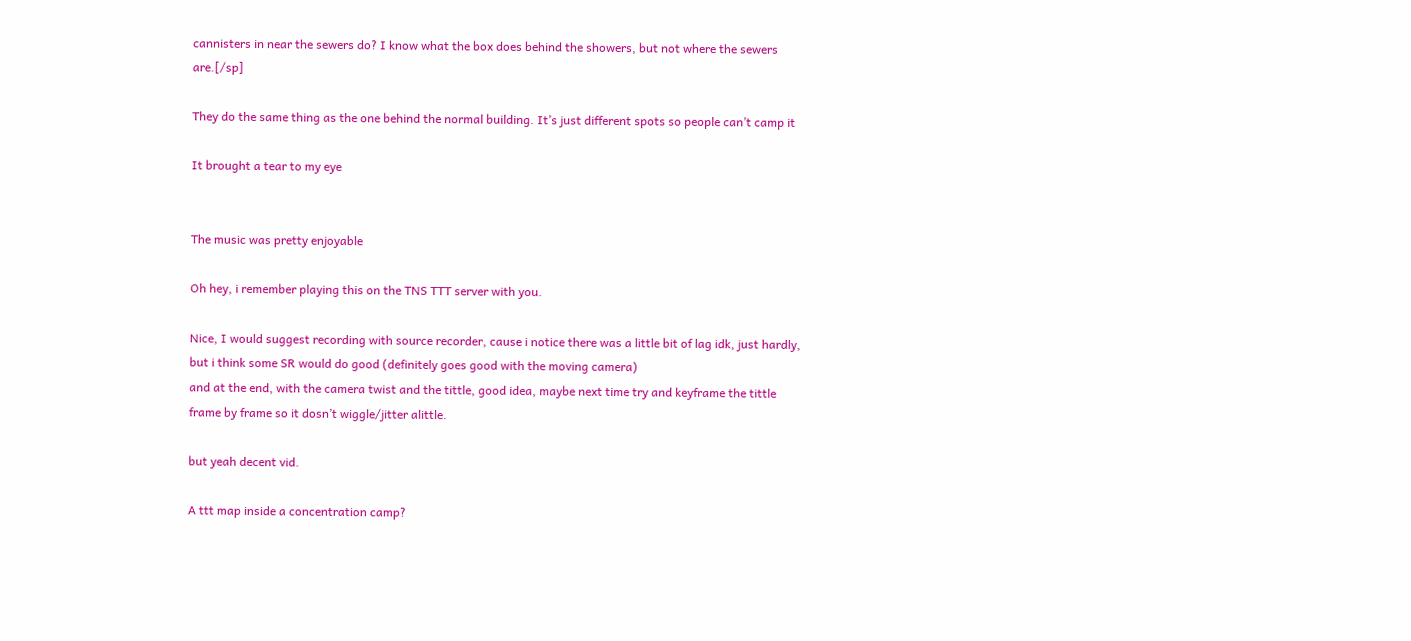cannisters in near the sewers do? I know what the box does behind the showers, but not where the sewers are.[/sp]

They do the same thing as the one behind the normal building. It’s just different spots so people can’t camp it

It brought a tear to my eye


The music was pretty enjoyable

Oh hey, i remember playing this on the TNS TTT server with you.

Nice, I would suggest recording with source recorder, cause i notice there was a little bit of lag idk, just hardly, but i think some SR would do good (definitely goes good with the moving camera)
and at the end, with the camera twist and the tittle, good idea, maybe next time try and keyframe the tittle frame by frame so it dosn’t wiggle/jitter alittle.

but yeah decent vid.

A ttt map inside a concentration camp?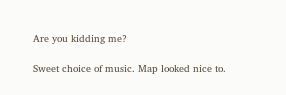Are you kidding me?

Sweet choice of music. Map looked nice to.